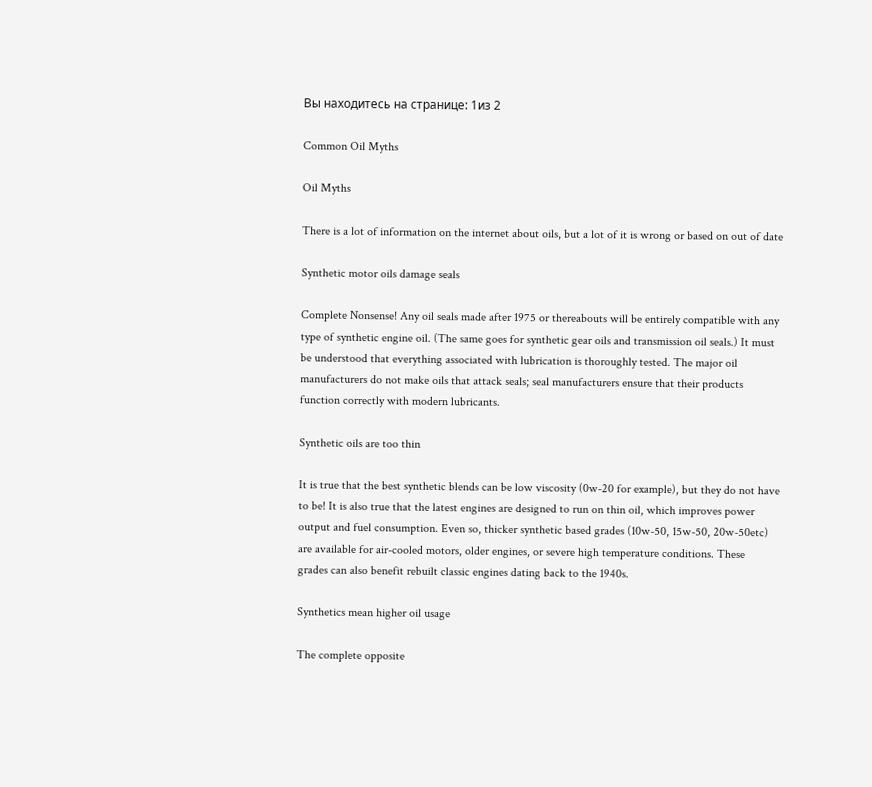Вы находитесь на странице: 1из 2

Common Oil Myths

Oil Myths

There is a lot of information on the internet about oils, but a lot of it is wrong or based on out of date

Synthetic motor oils damage seals

Complete Nonsense! Any oil seals made after 1975 or thereabouts will be entirely compatible with any
type of synthetic engine oil. (The same goes for synthetic gear oils and transmission oil seals.) It must
be understood that everything associated with lubrication is thoroughly tested. The major oil
manufacturers do not make oils that attack seals; seal manufacturers ensure that their products
function correctly with modern lubricants.

Synthetic oils are too thin

It is true that the best synthetic blends can be low viscosity (0w-20 for example), but they do not have
to be! It is also true that the latest engines are designed to run on thin oil, which improves power
output and fuel consumption. Even so, thicker synthetic based grades (10w-50, 15w-50, 20w-50etc)
are available for air-cooled motors, older engines, or severe high temperature conditions. These
grades can also benefit rebuilt classic engines dating back to the 1940s.

Synthetics mean higher oil usage

The complete opposite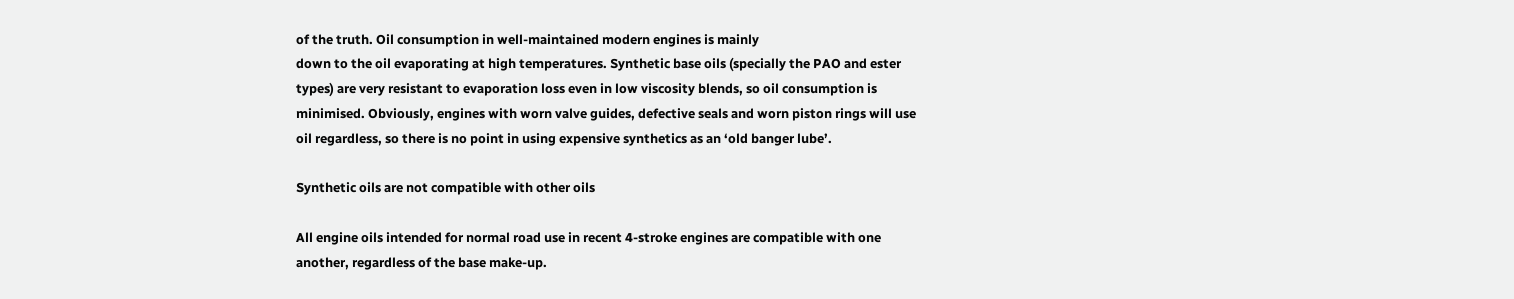of the truth. Oil consumption in well-maintained modern engines is mainly
down to the oil evaporating at high temperatures. Synthetic base oils (specially the PAO and ester
types) are very resistant to evaporation loss even in low viscosity blends, so oil consumption is
minimised. Obviously, engines with worn valve guides, defective seals and worn piston rings will use
oil regardless, so there is no point in using expensive synthetics as an ‘old banger lube’.

Synthetic oils are not compatible with other oils

All engine oils intended for normal road use in recent 4-stroke engines are compatible with one
another, regardless of the base make-up.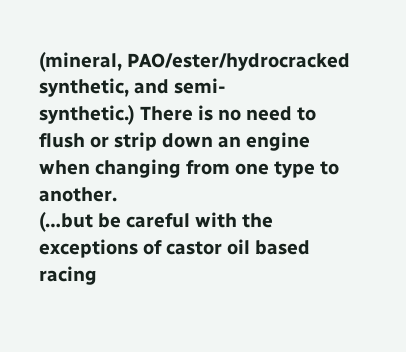(mineral, PAO/ester/hydrocracked synthetic, and semi-
synthetic.) There is no need to flush or strip down an engine when changing from one type to another.
(…but be careful with the exceptions of castor oil based racing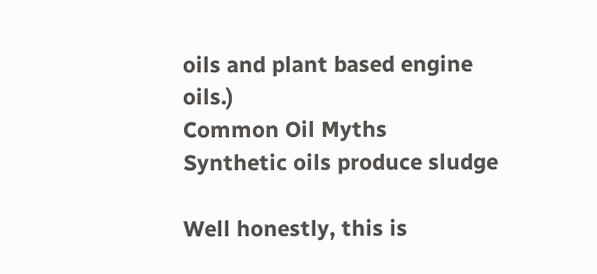oils and plant based engine oils.)
Common Oil Myths
Synthetic oils produce sludge

Well honestly, this is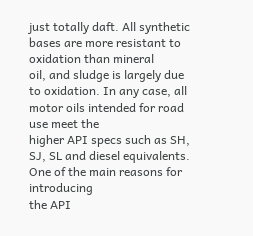just totally daft. All synthetic bases are more resistant to oxidation than mineral
oil, and sludge is largely due to oxidation. In any case, all motor oils intended for road use meet the
higher API specs such as SH, SJ, SL and diesel equivalents. One of the main reasons for introducing
the API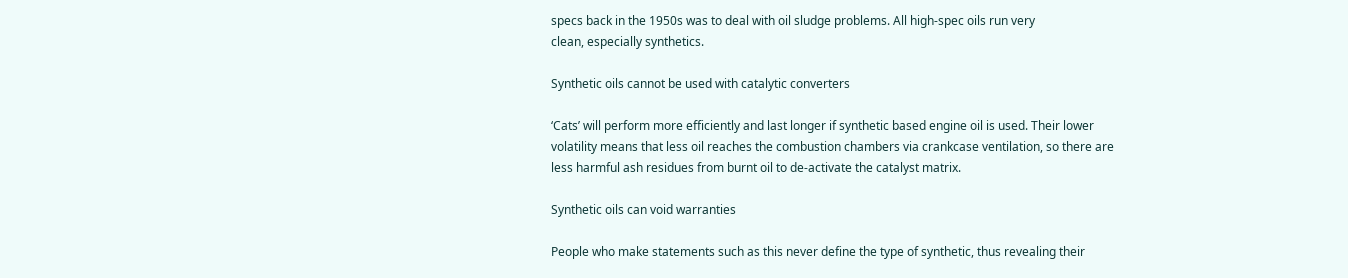specs back in the 1950s was to deal with oil sludge problems. All high-spec oils run very
clean, especially synthetics.

Synthetic oils cannot be used with catalytic converters

‘Cats’ will perform more efficiently and last longer if synthetic based engine oil is used. Their lower
volatility means that less oil reaches the combustion chambers via crankcase ventilation, so there are
less harmful ash residues from burnt oil to de-activate the catalyst matrix.

Synthetic oils can void warranties

People who make statements such as this never define the type of synthetic, thus revealing their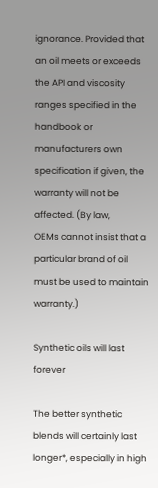ignorance. Provided that an oil meets or exceeds the API and viscosity ranges specified in the
handbook or manufacturers own specification if given, the warranty will not be affected. (By law,
OEMs cannot insist that a particular brand of oil must be used to maintain warranty.)

Synthetic oils will last forever

The better synthetic blends will certainly last longer*, especially in high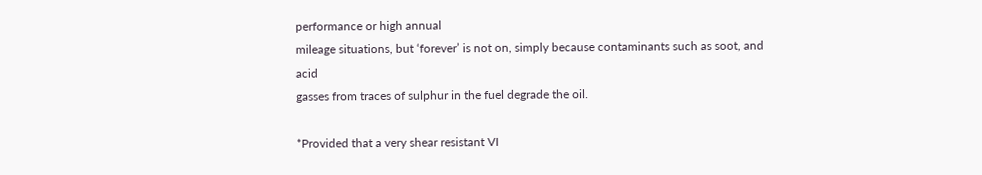performance or high annual
mileage situations, but ‘forever’ is not on, simply because contaminants such as soot, and acid
gasses from traces of sulphur in the fuel degrade the oil.

*Provided that a very shear resistant VI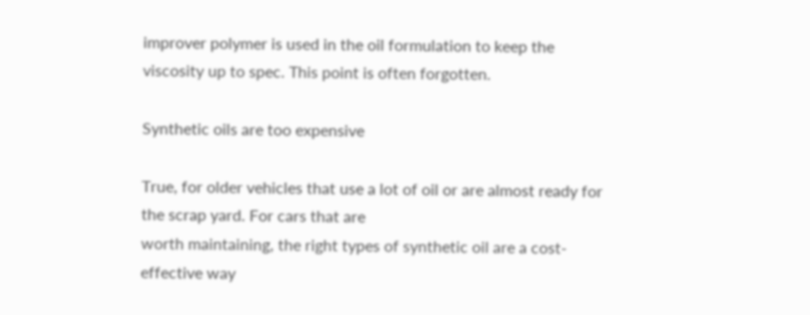improver polymer is used in the oil formulation to keep the
viscosity up to spec. This point is often forgotten.

Synthetic oils are too expensive

True, for older vehicles that use a lot of oil or are almost ready for the scrap yard. For cars that are
worth maintaining, the right types of synthetic oil are a cost-effective way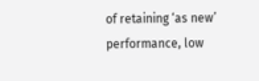of retaining ‘as new’
performance, low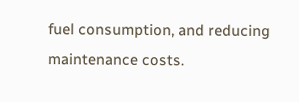fuel consumption, and reducing maintenance costs.